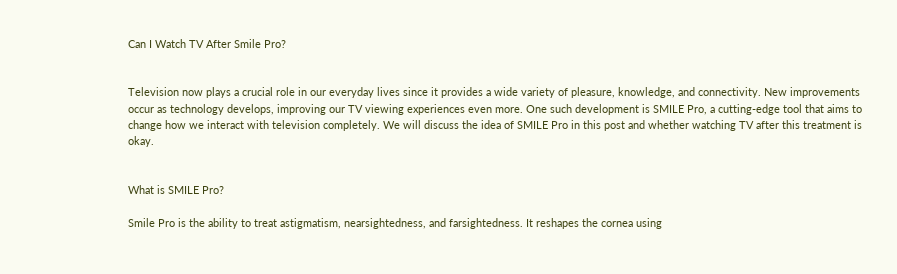Can I Watch TV After Smile Pro?


Television now plays a crucial role in our everyday lives since it provides a wide variety of pleasure, knowledge, and connectivity. New improvements occur as technology develops, improving our TV viewing experiences even more. One such development is SMILE Pro, a cutting-edge tool that aims to change how we interact with television completely. We will discuss the idea of SMILE Pro in this post and whether watching TV after this treatment is okay.


What is SMILE Pro?

Smile Pro is the ability to treat astigmatism, nearsightedness, and farsightedness. It reshapes the cornea using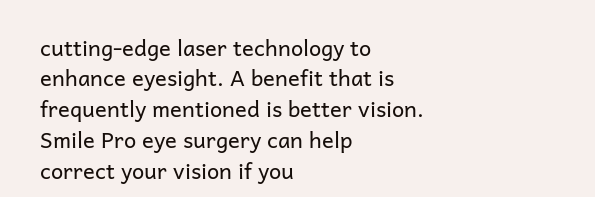cutting-edge laser technology to enhance eyesight. A benefit that is frequently mentioned is better vision. Smile Pro eye surgery can help correct your vision if you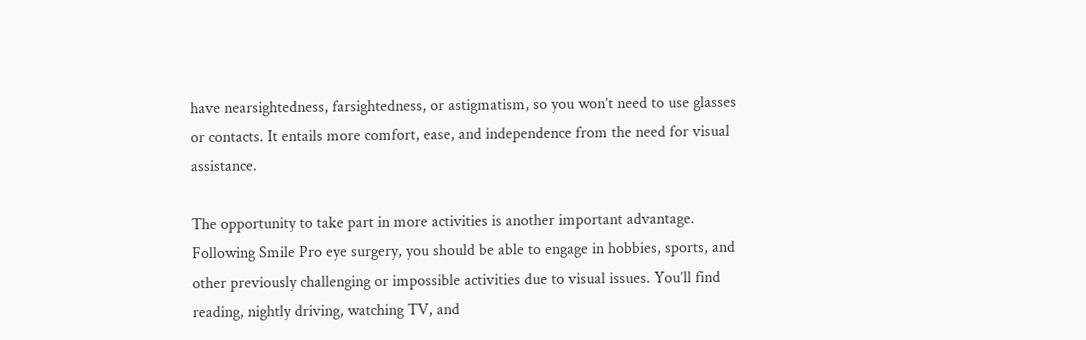have nearsightedness, farsightedness, or astigmatism, so you won’t need to use glasses or contacts. It entails more comfort, ease, and independence from the need for visual assistance.

The opportunity to take part in more activities is another important advantage. Following Smile Pro eye surgery, you should be able to engage in hobbies, sports, and other previously challenging or impossible activities due to visual issues. You’ll find reading, nightly driving, watching TV, and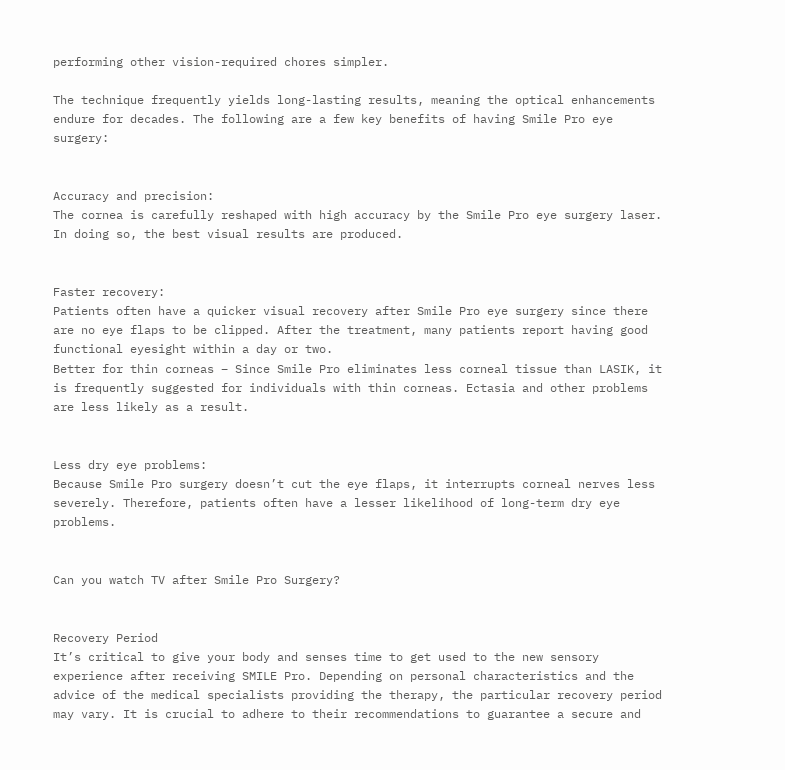performing other vision-required chores simpler.

The technique frequently yields long-lasting results, meaning the optical enhancements endure for decades. The following are a few key benefits of having Smile Pro eye surgery:


Accuracy and precision:
The cornea is carefully reshaped with high accuracy by the Smile Pro eye surgery laser. In doing so, the best visual results are produced.


Faster recovery:
Patients often have a quicker visual recovery after Smile Pro eye surgery since there are no eye flaps to be clipped. After the treatment, many patients report having good functional eyesight within a day or two.
Better for thin corneas – Since Smile Pro eliminates less corneal tissue than LASIK, it is frequently suggested for individuals with thin corneas. Ectasia and other problems are less likely as a result.


Less dry eye problems:
Because Smile Pro surgery doesn’t cut the eye flaps, it interrupts corneal nerves less severely. Therefore, patients often have a lesser likelihood of long-term dry eye problems.


Can you watch TV after Smile Pro Surgery?


Recovery Period
It’s critical to give your body and senses time to get used to the new sensory experience after receiving SMILE Pro. Depending on personal characteristics and the advice of the medical specialists providing the therapy, the particular recovery period may vary. It is crucial to adhere to their recommendations to guarantee a secure and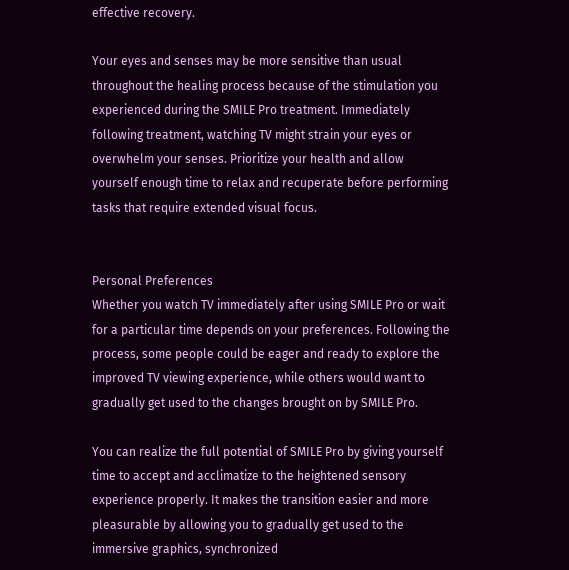effective recovery.

Your eyes and senses may be more sensitive than usual throughout the healing process because of the stimulation you experienced during the SMILE Pro treatment. Immediately following treatment, watching TV might strain your eyes or overwhelm your senses. Prioritize your health and allow yourself enough time to relax and recuperate before performing tasks that require extended visual focus.


Personal Preferences
Whether you watch TV immediately after using SMILE Pro or wait for a particular time depends on your preferences. Following the process, some people could be eager and ready to explore the improved TV viewing experience, while others would want to gradually get used to the changes brought on by SMILE Pro.

You can realize the full potential of SMILE Pro by giving yourself time to accept and acclimatize to the heightened sensory experience properly. It makes the transition easier and more pleasurable by allowing you to gradually get used to the immersive graphics, synchronized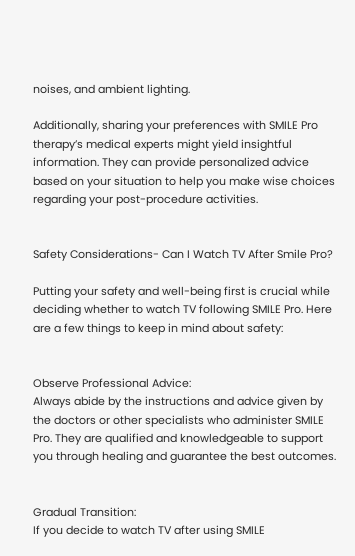noises, and ambient lighting.

Additionally, sharing your preferences with SMILE Pro therapy’s medical experts might yield insightful information. They can provide personalized advice based on your situation to help you make wise choices regarding your post-procedure activities.


Safety Considerations- Can I Watch TV After Smile Pro?

Putting your safety and well-being first is crucial while deciding whether to watch TV following SMILE Pro. Here are a few things to keep in mind about safety:


Observe Professional Advice:
Always abide by the instructions and advice given by the doctors or other specialists who administer SMILE Pro. They are qualified and knowledgeable to support you through healing and guarantee the best outcomes.


Gradual Transition:
If you decide to watch TV after using SMILE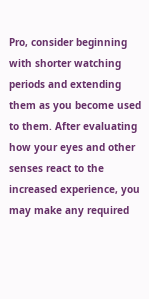Pro, consider beginning with shorter watching periods and extending them as you become used to them. After evaluating how your eyes and other senses react to the increased experience, you may make any required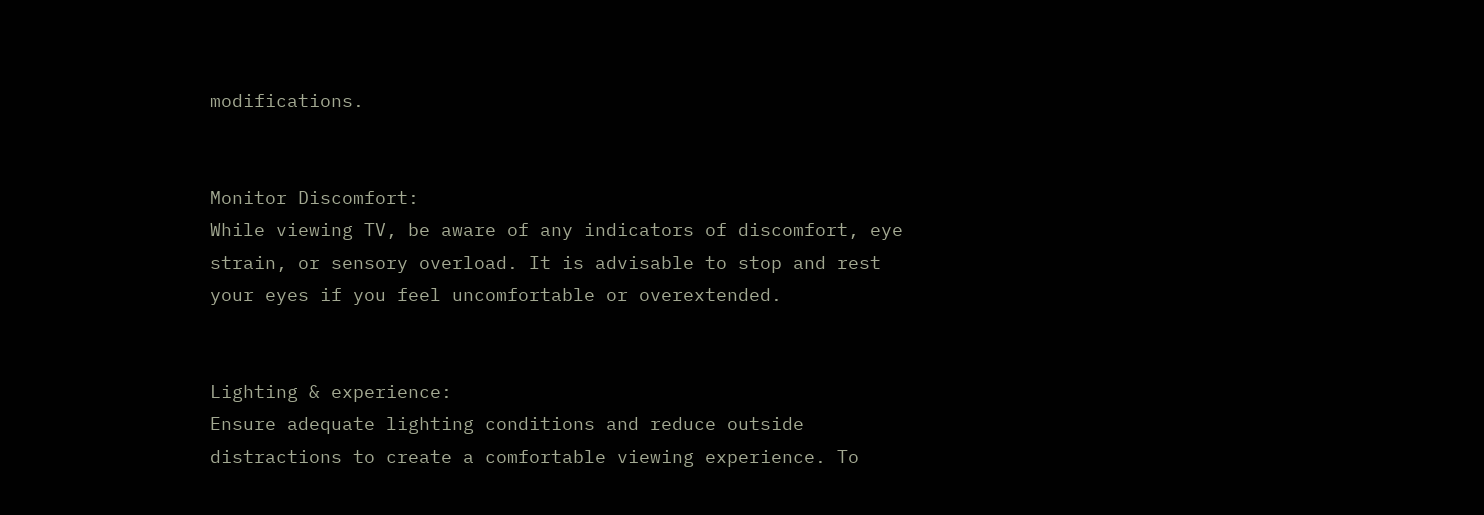modifications.


Monitor Discomfort:
While viewing TV, be aware of any indicators of discomfort, eye strain, or sensory overload. It is advisable to stop and rest your eyes if you feel uncomfortable or overextended.


Lighting & experience:
Ensure adequate lighting conditions and reduce outside distractions to create a comfortable viewing experience. To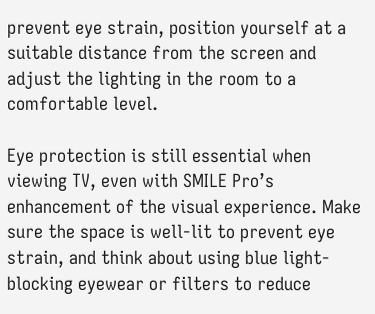prevent eye strain, position yourself at a suitable distance from the screen and adjust the lighting in the room to a comfortable level.

Eye protection is still essential when viewing TV, even with SMILE Pro’s enhancement of the visual experience. Make sure the space is well-lit to prevent eye strain, and think about using blue light-blocking eyewear or filters to reduce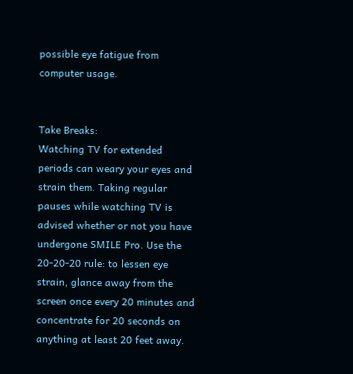possible eye fatigue from computer usage.


Take Breaks:
Watching TV for extended periods can weary your eyes and strain them. Taking regular pauses while watching TV is advised whether or not you have undergone SMILE Pro. Use the 20-20-20 rule: to lessen eye strain, glance away from the screen once every 20 minutes and concentrate for 20 seconds on anything at least 20 feet away.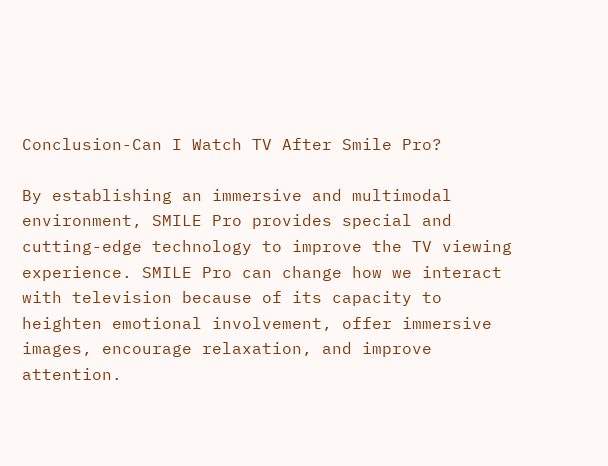Conclusion-Can I Watch TV After Smile Pro?

By establishing an immersive and multimodal environment, SMILE Pro provides special and cutting-edge technology to improve the TV viewing experience. SMILE Pro can change how we interact with television because of its capacity to heighten emotional involvement, offer immersive images, encourage relaxation, and improve attention.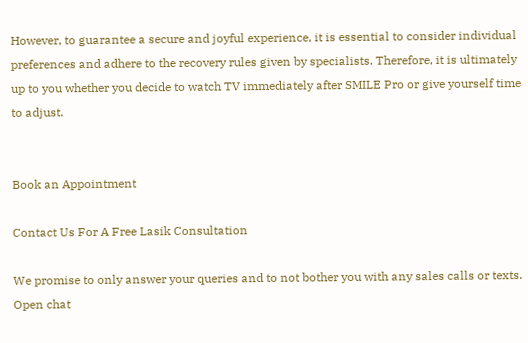However, to guarantee a secure and joyful experience, it is essential to consider individual preferences and adhere to the recovery rules given by specialists. Therefore, it is ultimately up to you whether you decide to watch TV immediately after SMILE Pro or give yourself time to adjust.


Book an Appointment

Contact Us For A Free Lasik Consultation

We promise to only answer your queries and to not bother you with any sales calls or texts.
Open chat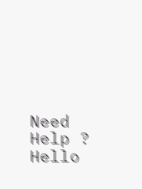Need Help ?
Hello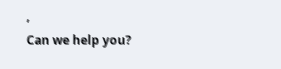,
Can we help you?